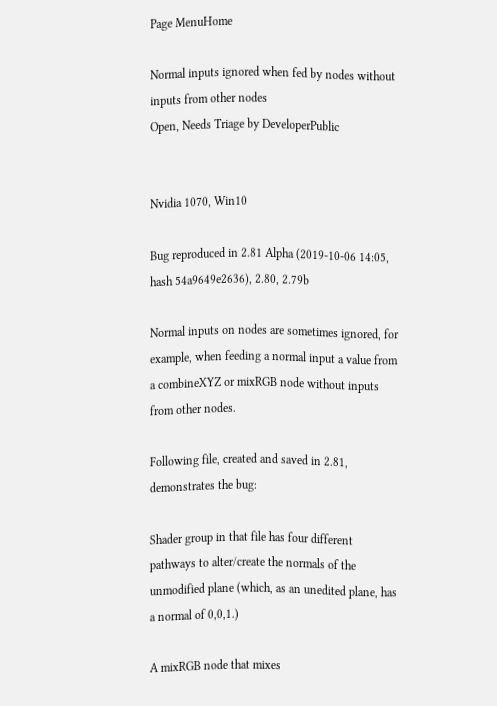Page MenuHome

Normal inputs ignored when fed by nodes without inputs from other nodes
Open, Needs Triage by DeveloperPublic


Nvidia 1070, Win10

Bug reproduced in 2.81 Alpha (2019-10-06 14:05, hash 54a9649e2636), 2.80, 2.79b

Normal inputs on nodes are sometimes ignored, for example, when feeding a normal input a value from a combineXYZ or mixRGB node without inputs from other nodes.

Following file, created and saved in 2.81, demonstrates the bug:

Shader group in that file has four different pathways to alter/create the normals of the unmodified plane (which, as an unedited plane, has a normal of 0,0,1.)

A mixRGB node that mixes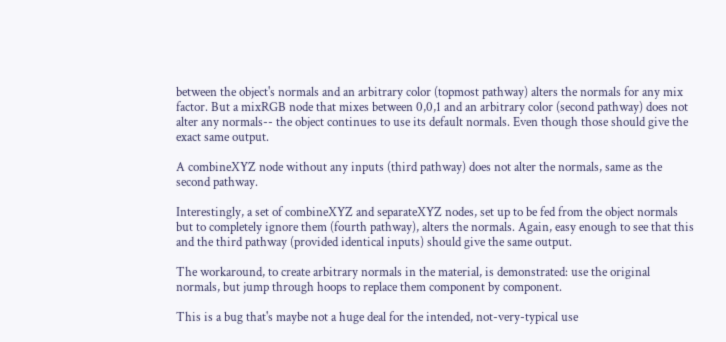between the object's normals and an arbitrary color (topmost pathway) alters the normals for any mix factor. But a mixRGB node that mixes between 0,0,1 and an arbitrary color (second pathway) does not alter any normals-- the object continues to use its default normals. Even though those should give the exact same output.

A combineXYZ node without any inputs (third pathway) does not alter the normals, same as the second pathway.

Interestingly, a set of combineXYZ and separateXYZ nodes, set up to be fed from the object normals but to completely ignore them (fourth pathway), alters the normals. Again, easy enough to see that this and the third pathway (provided identical inputs) should give the same output.

The workaround, to create arbitrary normals in the material, is demonstrated: use the original normals, but jump through hoops to replace them component by component.

This is a bug that's maybe not a huge deal for the intended, not-very-typical use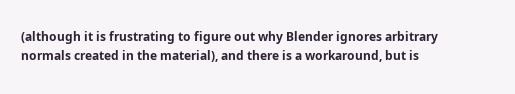(although it is frustrating to figure out why Blender ignores arbitrary normals created in the material), and there is a workaround, but is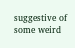suggestive of some weird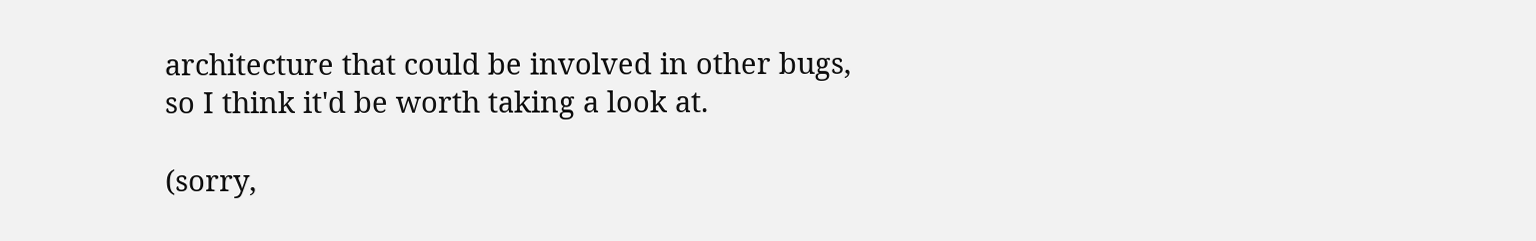architecture that could be involved in other bugs, so I think it'd be worth taking a look at.

(sorry,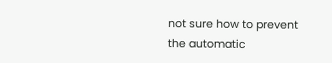not sure how to prevent the automatic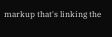markup that's linking the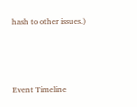hash to other issues.)



Event Timeline